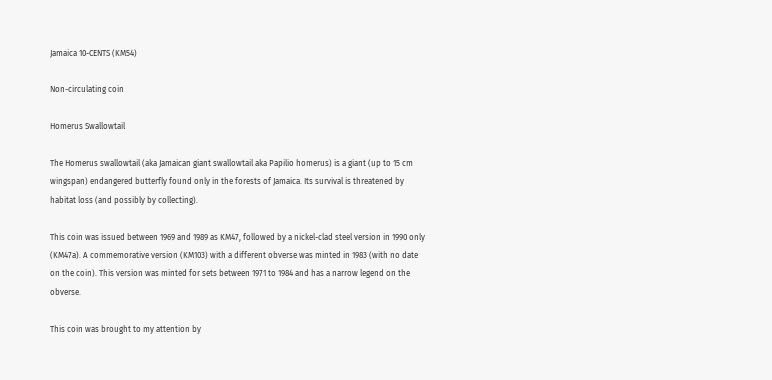Jamaica 10-CENTS (KM54)

Non-circulating coin

Homerus Swallowtail

The Homerus swallowtail (aka Jamaican giant swallowtail aka Papilio homerus) is a giant (up to 15 cm wingspan) endangered butterfly found only in the forests of Jamaica. Its survival is threatened by habitat loss (and possibly by collecting).

This coin was issued between 1969 and 1989 as KM47, followed by a nickel-clad steel version in 1990 only (KM47a). A commemorative version (KM103) with a different obverse was minted in 1983 (with no date on the coin). This version was minted for sets between 1971 to 1984 and has a narrow legend on the obverse.

This coin was brought to my attention by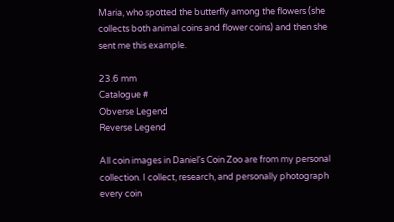Maria, who spotted the butterfly among the flowers (she collects both animal coins and flower coins) and then she sent me this example.

23.6 mm
Catalogue #
Obverse Legend
Reverse Legend

All coin images in Daniel's Coin Zoo are from my personal collection. I collect, research, and personally photograph every coin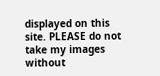displayed on this site. PLEASE do not take my images without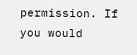permission. If you would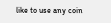like to use any coin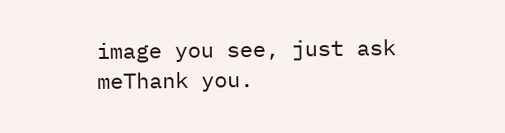image you see, just ask meThank you.